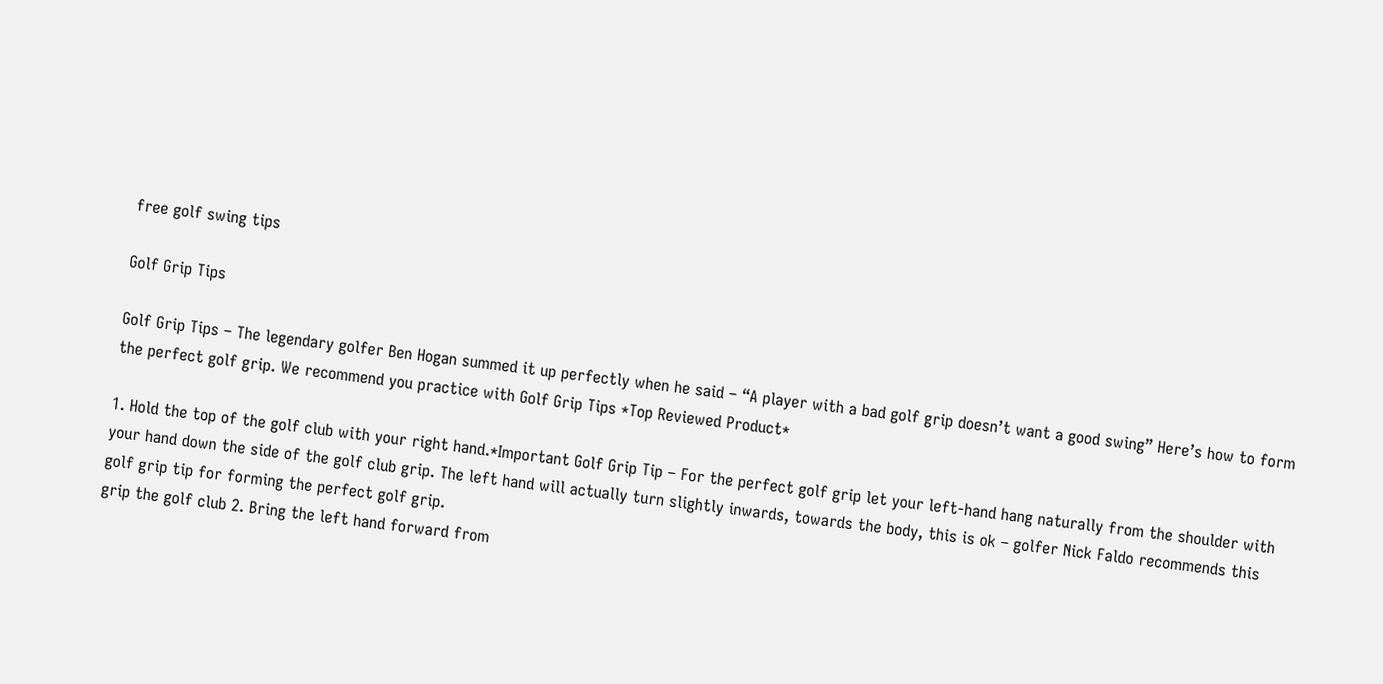free golf swing tips

Golf Grip Tips

Golf Grip Tips – The legendary golfer Ben Hogan summed it up perfectly when he said – “A player with a bad golf grip doesn’t want a good swing” Here’s how to form the perfect golf grip. We recommend you practice with Golf Grip Tips *Top Reviewed Product*

1. Hold the top of the golf club with your right hand.*Important Golf Grip Tip – For the perfect golf grip let your left-hand hang naturally from the shoulder with your hand down the side of the golf club grip. The left hand will actually turn slightly inwards, towards the body, this is ok – golfer Nick Faldo recommends this golf grip tip for forming the perfect golf grip.
grip the golf club 2. Bring the left hand forward from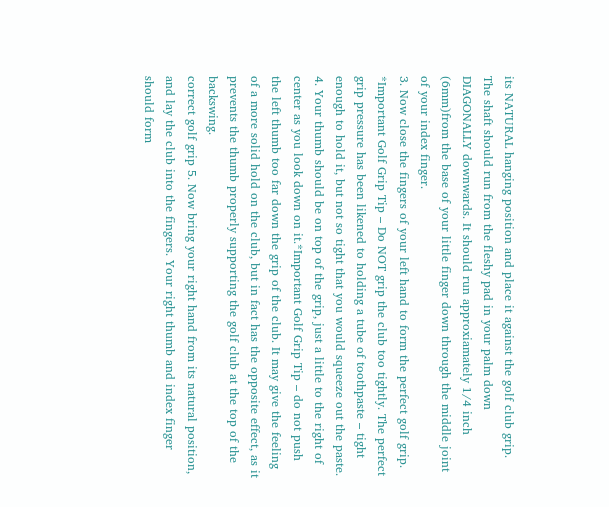its NATURAL hanging position and place it against the golf club grip. The shaft should run from the fleshy pad in your palm down DIAGONALLY downwards. It should run approxiamately 1/4 inch (6mm)from the base of your little finger down through the middle joint of your index finger.
3. Now close the fingers of your left hand to form the perfect golf grip. *Important Golf Grip Tip – Do NOT grip the club too tightly. The perfect grip pressure has been likened to holding a tube of toothpaste – tight enough to hold it, but not so tight that you would squeeze out the paste.
4. Your thumb should be on top of the grip, just a little to the right of center as you look down on it.*Important Golf Grip Tip – do not push the left thumb too far down the grip of the club. It may give the feeling of a more solid hold on the club, but in fact has the opposite effect, as it prevents the thumb properly supporting the golf club at the top of the backswing.
correct golf grip 5. Now bring your right hand from its natural position, and lay the club into the fingers. Your right thumb and index finger should form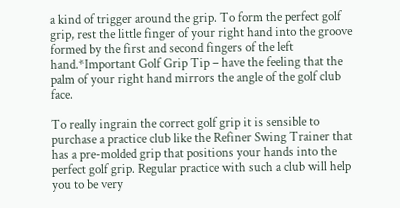a kind of trigger around the grip. To form the perfect golf grip, rest the little finger of your right hand into the groove formed by the first and second fingers of the left hand.*Important Golf Grip Tip – have the feeling that the palm of your right hand mirrors the angle of the golf club face.

To really ingrain the correct golf grip it is sensible to purchase a practice club like the Refiner Swing Trainer that has a pre-molded grip that positions your hands into the perfect golf grip. Regular practice with such a club will help you to be very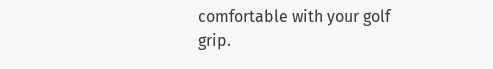comfortable with your golf grip.